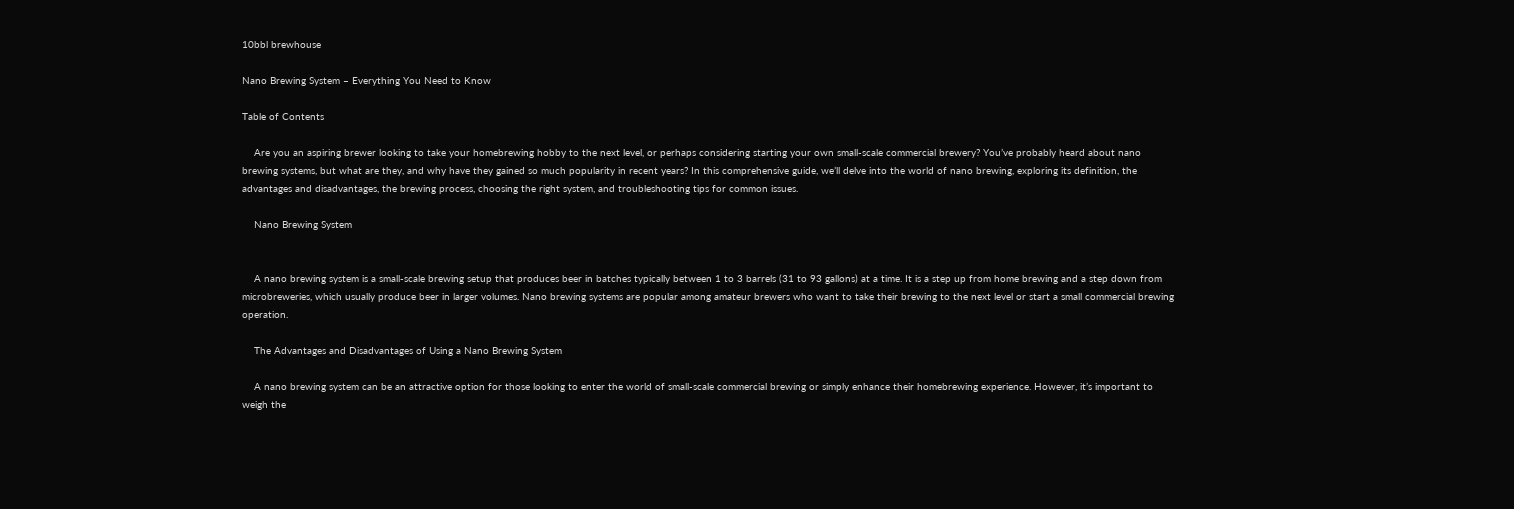10bbl brewhouse

Nano Brewing System – Everything You Need to Know

Table of Contents

    Are you an aspiring brewer looking to take your homebrewing hobby to the next level, or perhaps considering starting your own small-scale commercial brewery? You’ve probably heard about nano brewing systems, but what are they, and why have they gained so much popularity in recent years? In this comprehensive guide, we’ll delve into the world of nano brewing, exploring its definition, the advantages and disadvantages, the brewing process, choosing the right system, and troubleshooting tips for common issues.

    Nano Brewing System


    A nano brewing system is a small-scale brewing setup that produces beer in batches typically between 1 to 3 barrels (31 to 93 gallons) at a time. It is a step up from home brewing and a step down from microbreweries, which usually produce beer in larger volumes. Nano brewing systems are popular among amateur brewers who want to take their brewing to the next level or start a small commercial brewing operation.

    The Advantages and Disadvantages of Using a Nano Brewing System

    A nano brewing system can be an attractive option for those looking to enter the world of small-scale commercial brewing or simply enhance their homebrewing experience. However, it’s important to weigh the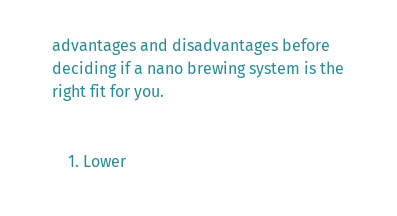advantages and disadvantages before deciding if a nano brewing system is the right fit for you.


    1. Lower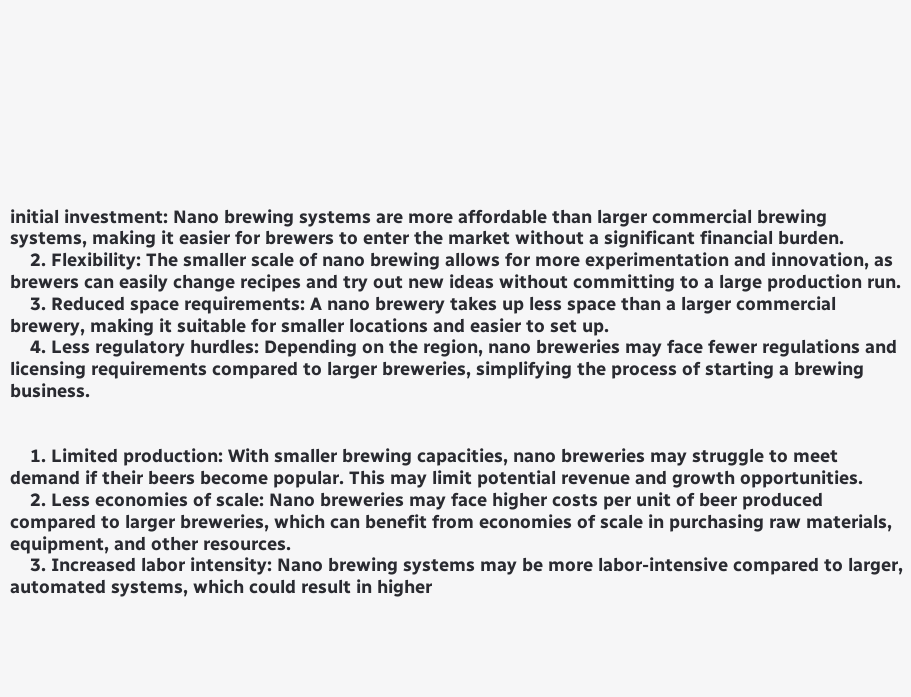initial investment: Nano brewing systems are more affordable than larger commercial brewing systems, making it easier for brewers to enter the market without a significant financial burden.
    2. Flexibility: The smaller scale of nano brewing allows for more experimentation and innovation, as brewers can easily change recipes and try out new ideas without committing to a large production run.
    3. Reduced space requirements: A nano brewery takes up less space than a larger commercial brewery, making it suitable for smaller locations and easier to set up.
    4. Less regulatory hurdles: Depending on the region, nano breweries may face fewer regulations and licensing requirements compared to larger breweries, simplifying the process of starting a brewing business.


    1. Limited production: With smaller brewing capacities, nano breweries may struggle to meet demand if their beers become popular. This may limit potential revenue and growth opportunities.
    2. Less economies of scale: Nano breweries may face higher costs per unit of beer produced compared to larger breweries, which can benefit from economies of scale in purchasing raw materials, equipment, and other resources.
    3. Increased labor intensity: Nano brewing systems may be more labor-intensive compared to larger, automated systems, which could result in higher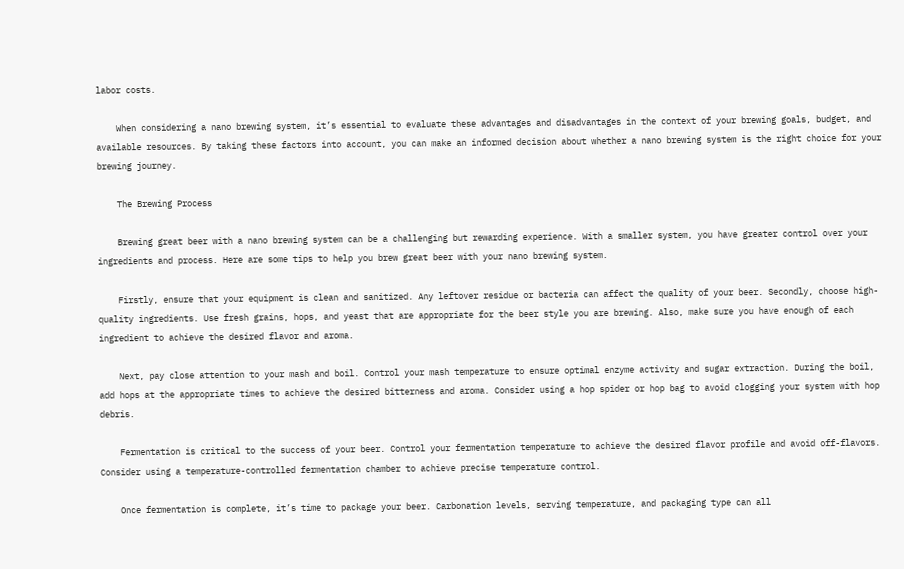labor costs.

    When considering a nano brewing system, it’s essential to evaluate these advantages and disadvantages in the context of your brewing goals, budget, and available resources. By taking these factors into account, you can make an informed decision about whether a nano brewing system is the right choice for your brewing journey.

    The Brewing Process

    Brewing great beer with a nano brewing system can be a challenging but rewarding experience. With a smaller system, you have greater control over your ingredients and process. Here are some tips to help you brew great beer with your nano brewing system.

    Firstly, ensure that your equipment is clean and sanitized. Any leftover residue or bacteria can affect the quality of your beer. Secondly, choose high-quality ingredients. Use fresh grains, hops, and yeast that are appropriate for the beer style you are brewing. Also, make sure you have enough of each ingredient to achieve the desired flavor and aroma.

    Next, pay close attention to your mash and boil. Control your mash temperature to ensure optimal enzyme activity and sugar extraction. During the boil, add hops at the appropriate times to achieve the desired bitterness and aroma. Consider using a hop spider or hop bag to avoid clogging your system with hop debris.

    Fermentation is critical to the success of your beer. Control your fermentation temperature to achieve the desired flavor profile and avoid off-flavors. Consider using a temperature-controlled fermentation chamber to achieve precise temperature control.

    Once fermentation is complete, it’s time to package your beer. Carbonation levels, serving temperature, and packaging type can all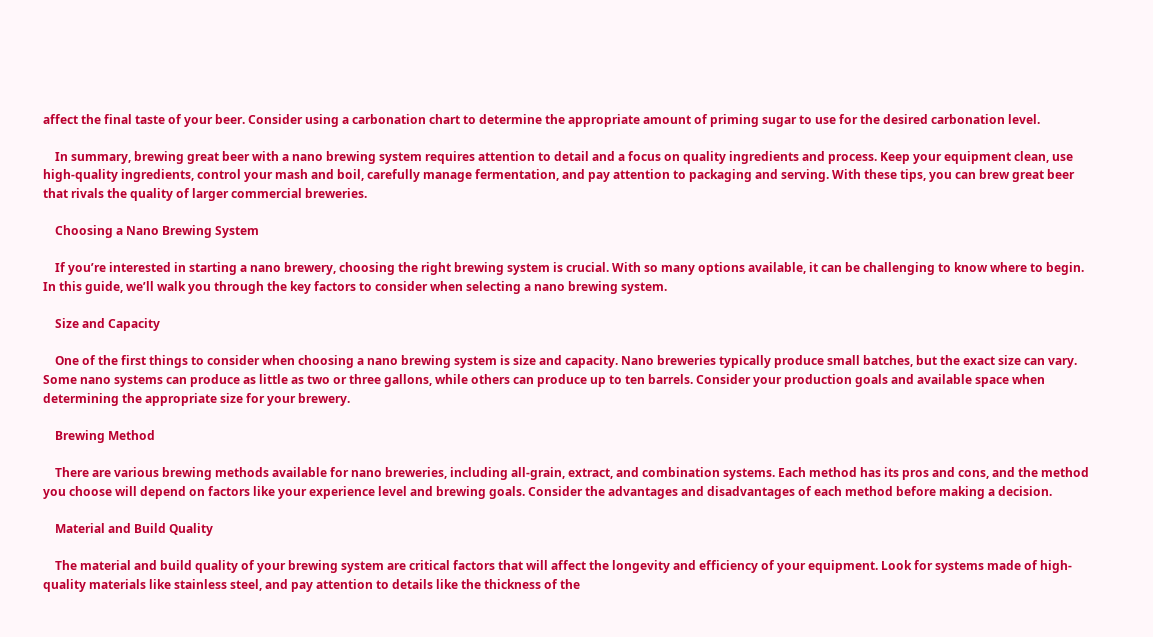affect the final taste of your beer. Consider using a carbonation chart to determine the appropriate amount of priming sugar to use for the desired carbonation level.

    In summary, brewing great beer with a nano brewing system requires attention to detail and a focus on quality ingredients and process. Keep your equipment clean, use high-quality ingredients, control your mash and boil, carefully manage fermentation, and pay attention to packaging and serving. With these tips, you can brew great beer that rivals the quality of larger commercial breweries.

    Choosing a Nano Brewing System

    If you’re interested in starting a nano brewery, choosing the right brewing system is crucial. With so many options available, it can be challenging to know where to begin. In this guide, we’ll walk you through the key factors to consider when selecting a nano brewing system.

    Size and Capacity

    One of the first things to consider when choosing a nano brewing system is size and capacity. Nano breweries typically produce small batches, but the exact size can vary. Some nano systems can produce as little as two or three gallons, while others can produce up to ten barrels. Consider your production goals and available space when determining the appropriate size for your brewery.

    Brewing Method

    There are various brewing methods available for nano breweries, including all-grain, extract, and combination systems. Each method has its pros and cons, and the method you choose will depend on factors like your experience level and brewing goals. Consider the advantages and disadvantages of each method before making a decision.

    Material and Build Quality

    The material and build quality of your brewing system are critical factors that will affect the longevity and efficiency of your equipment. Look for systems made of high-quality materials like stainless steel, and pay attention to details like the thickness of the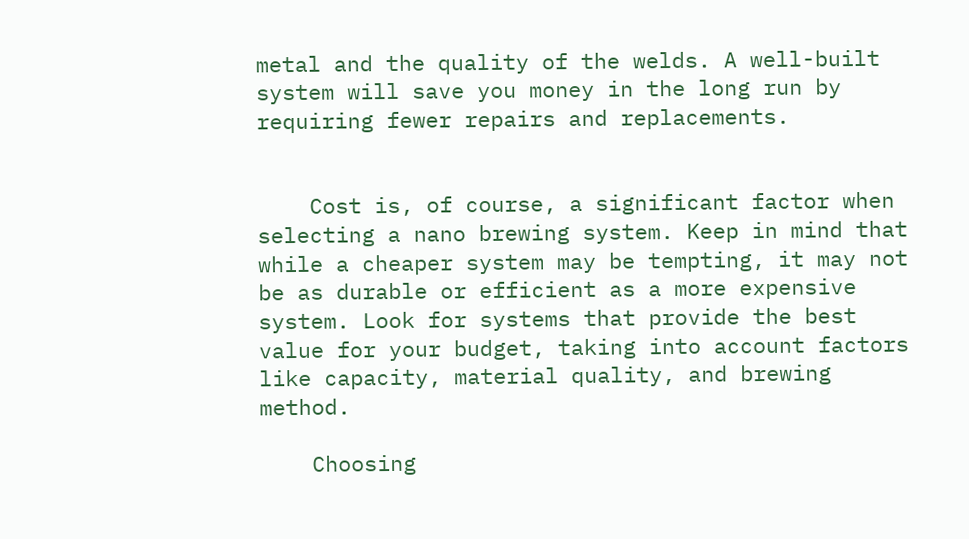metal and the quality of the welds. A well-built system will save you money in the long run by requiring fewer repairs and replacements.


    Cost is, of course, a significant factor when selecting a nano brewing system. Keep in mind that while a cheaper system may be tempting, it may not be as durable or efficient as a more expensive system. Look for systems that provide the best value for your budget, taking into account factors like capacity, material quality, and brewing method.

    Choosing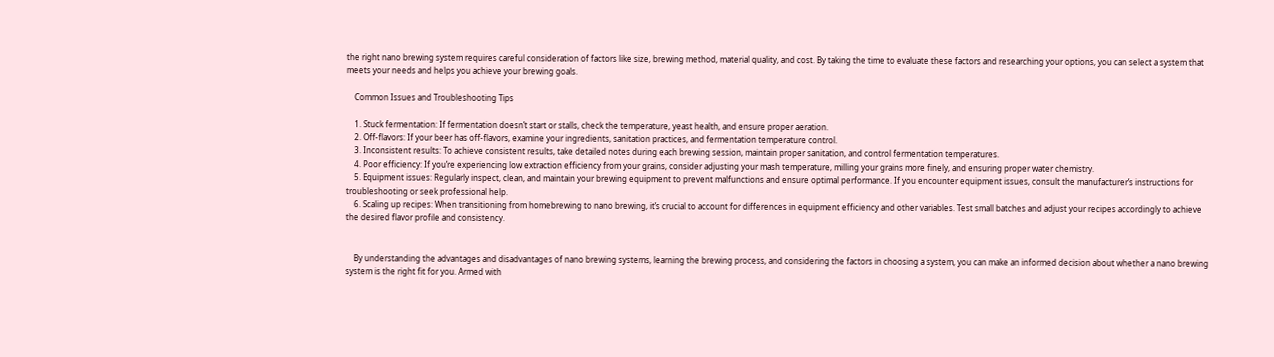the right nano brewing system requires careful consideration of factors like size, brewing method, material quality, and cost. By taking the time to evaluate these factors and researching your options, you can select a system that meets your needs and helps you achieve your brewing goals.

    Common Issues and Troubleshooting Tips

    1. Stuck fermentation: If fermentation doesn’t start or stalls, check the temperature, yeast health, and ensure proper aeration.
    2. Off-flavors: If your beer has off-flavors, examine your ingredients, sanitation practices, and fermentation temperature control.
    3. Inconsistent results: To achieve consistent results, take detailed notes during each brewing session, maintain proper sanitation, and control fermentation temperatures.
    4. Poor efficiency: If you’re experiencing low extraction efficiency from your grains, consider adjusting your mash temperature, milling your grains more finely, and ensuring proper water chemistry.
    5. Equipment issues: Regularly inspect, clean, and maintain your brewing equipment to prevent malfunctions and ensure optimal performance. If you encounter equipment issues, consult the manufacturer’s instructions for troubleshooting or seek professional help.
    6. Scaling up recipes: When transitioning from homebrewing to nano brewing, it’s crucial to account for differences in equipment efficiency and other variables. Test small batches and adjust your recipes accordingly to achieve the desired flavor profile and consistency.


    By understanding the advantages and disadvantages of nano brewing systems, learning the brewing process, and considering the factors in choosing a system, you can make an informed decision about whether a nano brewing system is the right fit for you. Armed with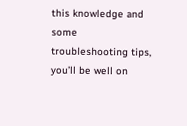this knowledge and some troubleshooting tips, you’ll be well on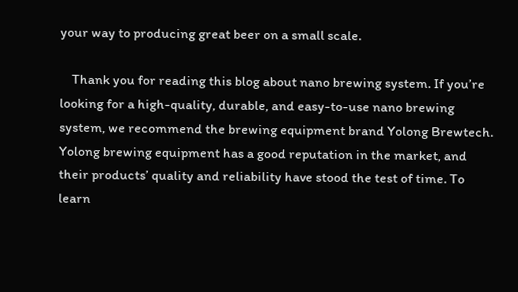your way to producing great beer on a small scale.

    Thank you for reading this blog about nano brewing system. If you’re looking for a high-quality, durable, and easy-to-use nano brewing system, we recommend the brewing equipment brand Yolong Brewtech. Yolong brewing equipment has a good reputation in the market, and their products’ quality and reliability have stood the test of time. To learn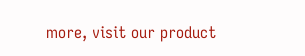more, visit our product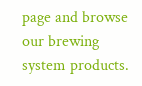page and browse our brewing system products.